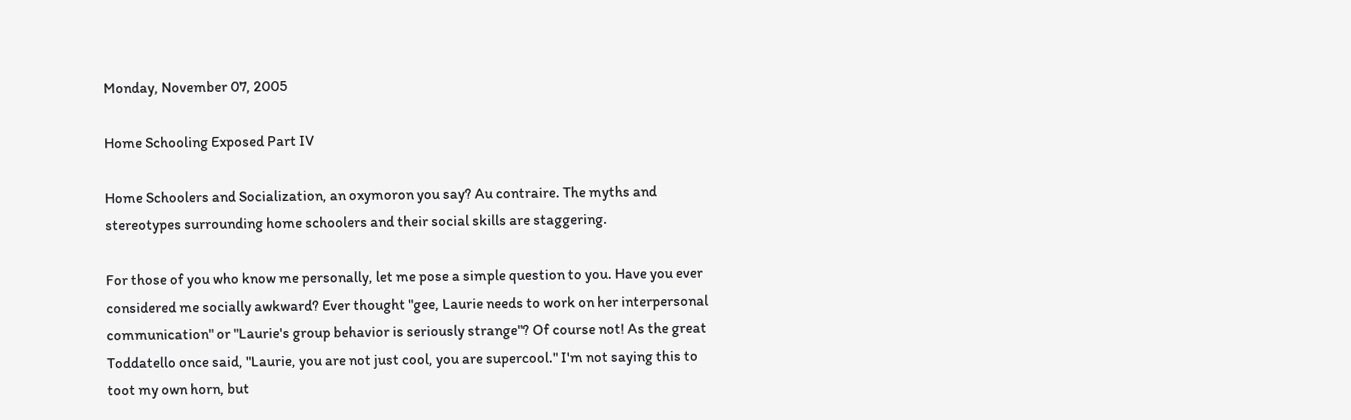Monday, November 07, 2005

Home Schooling Exposed Part IV

Home Schoolers and Socialization, an oxymoron you say? Au contraire. The myths and stereotypes surrounding home schoolers and their social skills are staggering.

For those of you who know me personally, let me pose a simple question to you. Have you ever considered me socially awkward? Ever thought "gee, Laurie needs to work on her interpersonal communication" or "Laurie's group behavior is seriously strange"? Of course not! As the great Toddatello once said, "Laurie, you are not just cool, you are supercool." I'm not saying this to toot my own horn, but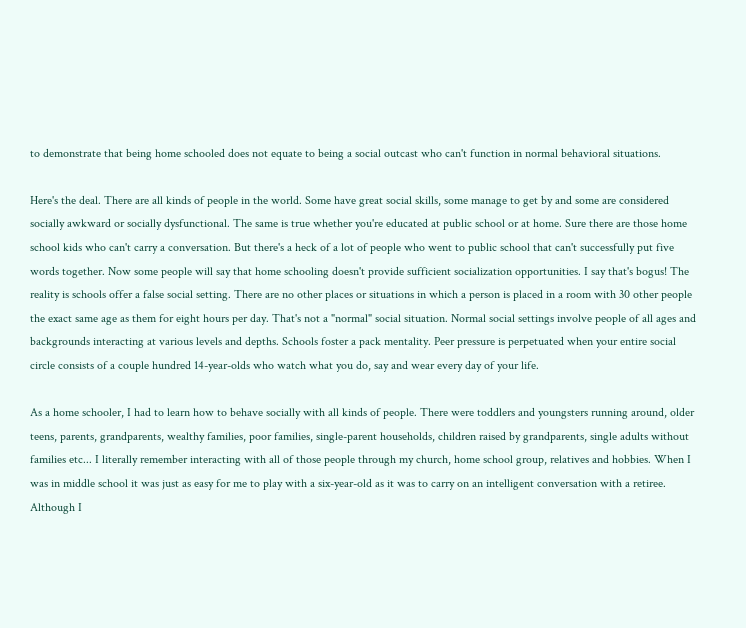to demonstrate that being home schooled does not equate to being a social outcast who can't function in normal behavioral situations.

Here's the deal. There are all kinds of people in the world. Some have great social skills, some manage to get by and some are considered socially awkward or socially dysfunctional. The same is true whether you're educated at public school or at home. Sure there are those home school kids who can't carry a conversation. But there's a heck of a lot of people who went to public school that can't successfully put five words together. Now some people will say that home schooling doesn't provide sufficient socialization opportunities. I say that's bogus! The reality is schools offer a false social setting. There are no other places or situations in which a person is placed in a room with 30 other people the exact same age as them for eight hours per day. That's not a "normal" social situation. Normal social settings involve people of all ages and backgrounds interacting at various levels and depths. Schools foster a pack mentality. Peer pressure is perpetuated when your entire social circle consists of a couple hundred 14-year-olds who watch what you do, say and wear every day of your life.

As a home schooler, I had to learn how to behave socially with all kinds of people. There were toddlers and youngsters running around, older teens, parents, grandparents, wealthy families, poor families, single-parent households, children raised by grandparents, single adults without families etc... I literally remember interacting with all of those people through my church, home school group, relatives and hobbies. When I was in middle school it was just as easy for me to play with a six-year-old as it was to carry on an intelligent conversation with a retiree. Although I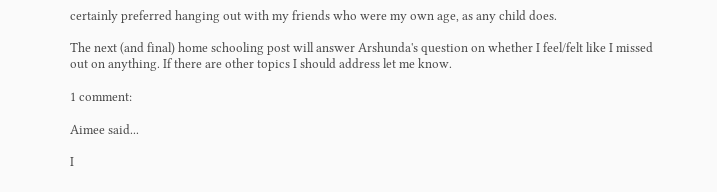certainly preferred hanging out with my friends who were my own age, as any child does.

The next (and final) home schooling post will answer Arshunda's question on whether I feel/felt like I missed out on anything. If there are other topics I should address let me know.

1 comment:

Aimee said...

I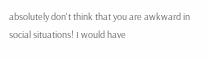absolutely don't think that you are awkward in social situations! I would have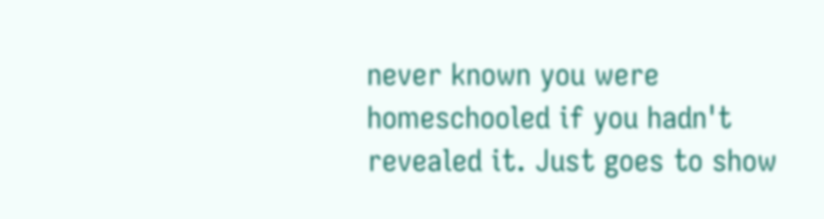never known you were homeschooled if you hadn't revealed it. Just goes to show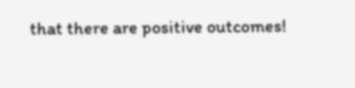that there are positive outcomes!